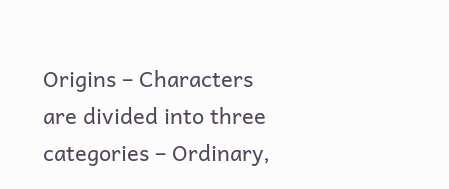Origins – Characters are divided into three categories – Ordinary,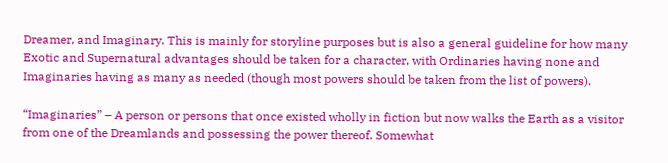Dreamer, and Imaginary. This is mainly for storyline purposes but is also a general guideline for how many Exotic and Supernatural advantages should be taken for a character, with Ordinaries having none and Imaginaries having as many as needed (though most powers should be taken from the list of powers).

“Imaginaries” – A person or persons that once existed wholly in fiction but now walks the Earth as a visitor from one of the Dreamlands and possessing the power thereof. Somewhat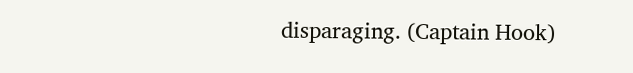disparaging. (Captain Hook)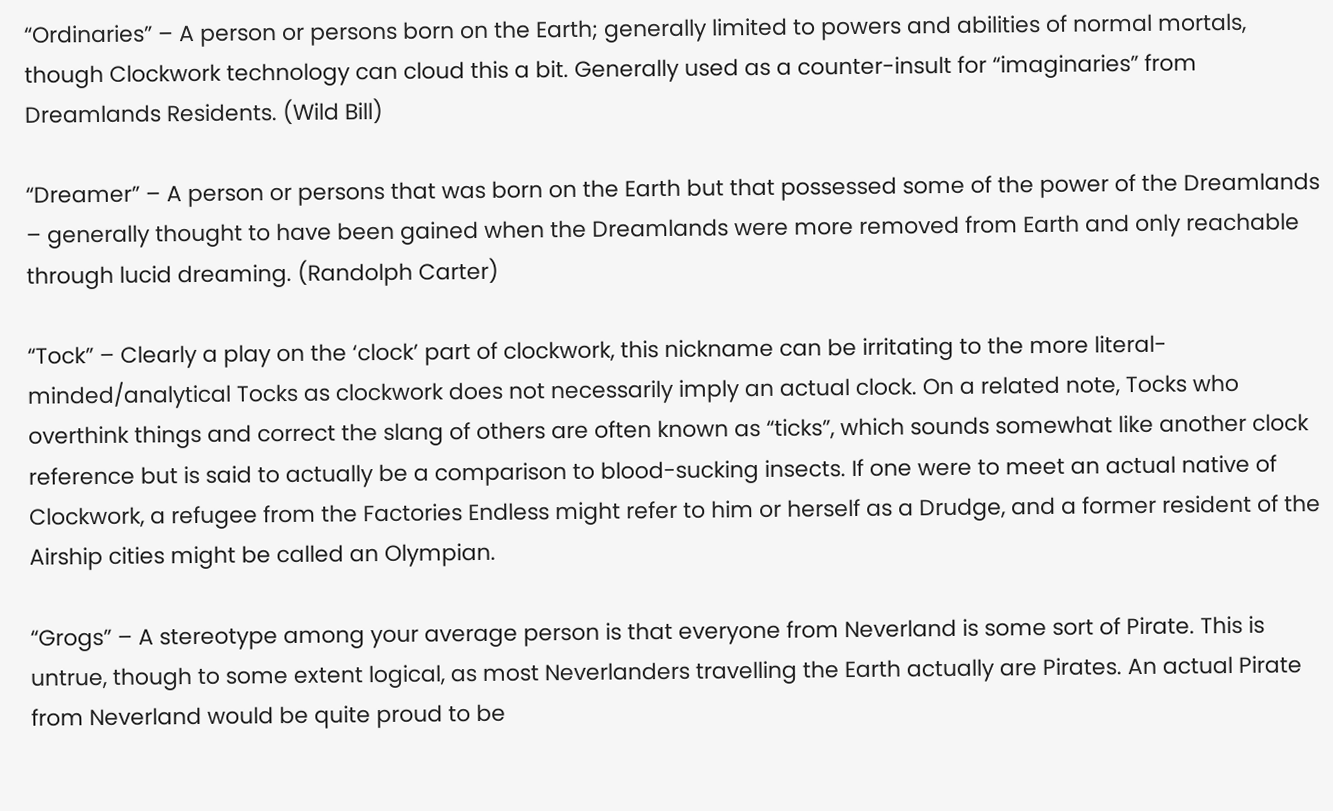“Ordinaries” – A person or persons born on the Earth; generally limited to powers and abilities of normal mortals, though Clockwork technology can cloud this a bit. Generally used as a counter-insult for “imaginaries” from Dreamlands Residents. (Wild Bill)

“Dreamer” – A person or persons that was born on the Earth but that possessed some of the power of the Dreamlands – generally thought to have been gained when the Dreamlands were more removed from Earth and only reachable through lucid dreaming. (Randolph Carter)

“Tock” – Clearly a play on the ‘clock’ part of clockwork, this nickname can be irritating to the more literal-minded/analytical Tocks as clockwork does not necessarily imply an actual clock. On a related note, Tocks who overthink things and correct the slang of others are often known as “ticks”, which sounds somewhat like another clock reference but is said to actually be a comparison to blood-sucking insects. If one were to meet an actual native of Clockwork, a refugee from the Factories Endless might refer to him or herself as a Drudge, and a former resident of the Airship cities might be called an Olympian.

“Grogs” – A stereotype among your average person is that everyone from Neverland is some sort of Pirate. This is untrue, though to some extent logical, as most Neverlanders travelling the Earth actually are Pirates. An actual Pirate from Neverland would be quite proud to be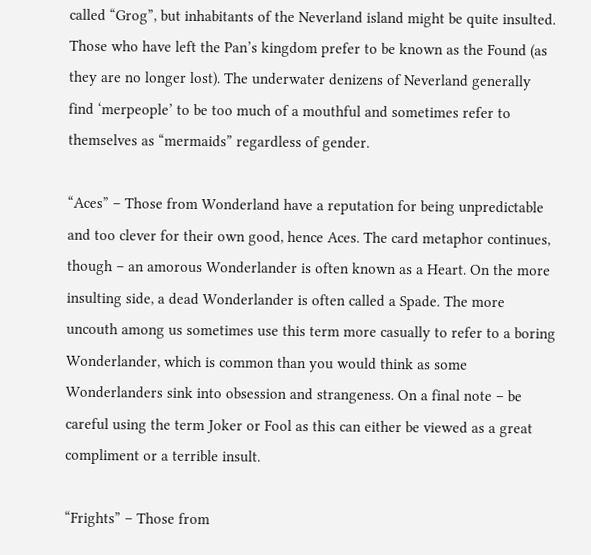called “Grog”, but inhabitants of the Neverland island might be quite insulted. Those who have left the Pan’s kingdom prefer to be known as the Found (as they are no longer lost). The underwater denizens of Neverland generally find ‘merpeople’ to be too much of a mouthful and sometimes refer to themselves as “mermaids” regardless of gender.

“Aces” – Those from Wonderland have a reputation for being unpredictable and too clever for their own good, hence Aces. The card metaphor continues, though – an amorous Wonderlander is often known as a Heart. On the more insulting side, a dead Wonderlander is often called a Spade. The more uncouth among us sometimes use this term more casually to refer to a boring Wonderlander, which is common than you would think as some Wonderlanders sink into obsession and strangeness. On a final note – be careful using the term Joker or Fool as this can either be viewed as a great compliment or a terrible insult.

“Frights” – Those from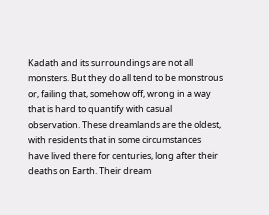Kadath and its surroundings are not all monsters. But they do all tend to be monstrous or, failing that, somehow off, wrong in a way that is hard to quantify with casual observation. These dreamlands are the oldest, with residents that in some circumstances have lived there for centuries, long after their deaths on Earth. Their dream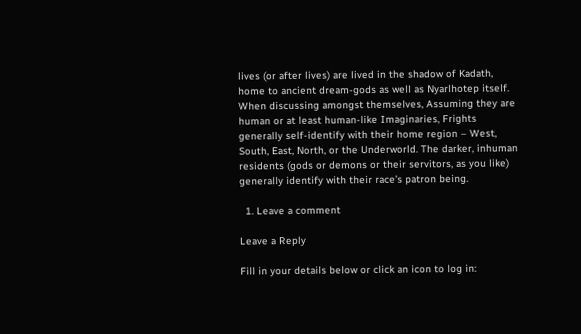lives (or after lives) are lived in the shadow of Kadath, home to ancient dream-gods as well as Nyarlhotep itself. When discussing amongst themselves, Assuming they are human or at least human-like Imaginaries, Frights generally self-identify with their home region – West, South, East, North, or the Underworld. The darker, inhuman residents (gods or demons or their servitors, as you like) generally identify with their race’s patron being.

  1. Leave a comment

Leave a Reply

Fill in your details below or click an icon to log in: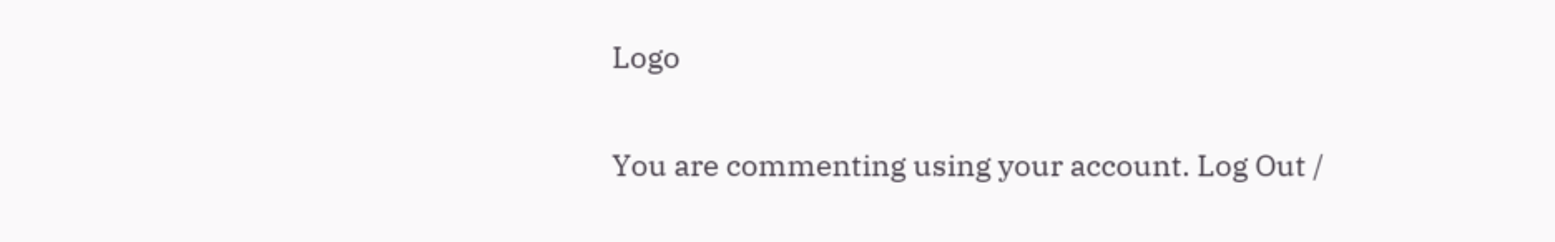Logo

You are commenting using your account. Log Out /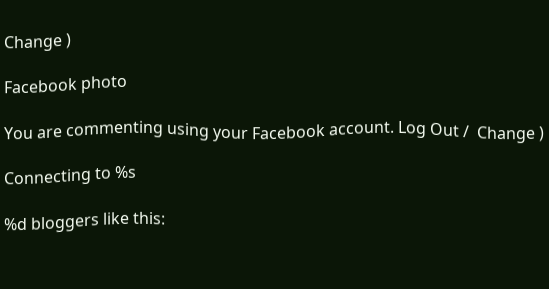Change )

Facebook photo

You are commenting using your Facebook account. Log Out /  Change )

Connecting to %s

%d bloggers like this: